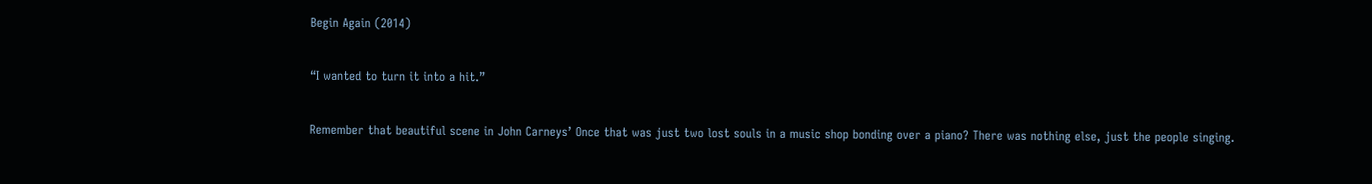Begin Again (2014)

“I wanted to turn it into a hit.”

Remember that beautiful scene in John Carneys’ Once that was just two lost souls in a music shop bonding over a piano? There was nothing else, just the people singing.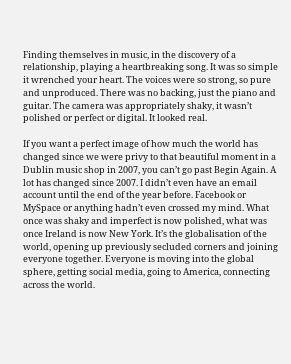Finding themselves in music, in the discovery of a relationship, playing a heartbreaking song. It was so simple it wrenched your heart. The voices were so strong, so pure and unproduced. There was no backing, just the piano and guitar. The camera was appropriately shaky, it wasn’t polished or perfect or digital. It looked real.

If you want a perfect image of how much the world has changed since we were privy to that beautiful moment in a Dublin music shop in 2007, you can’t go past Begin Again. A lot has changed since 2007. I didn’t even have an email account until the end of the year before. Facebook or MySpace or anything hadn’t even crossed my mind. What once was shaky and imperfect is now polished, what was once Ireland is now New York. It’s the globalisation of the world, opening up previously secluded corners and joining everyone together. Everyone is moving into the global sphere, getting social media, going to America, connecting across the world.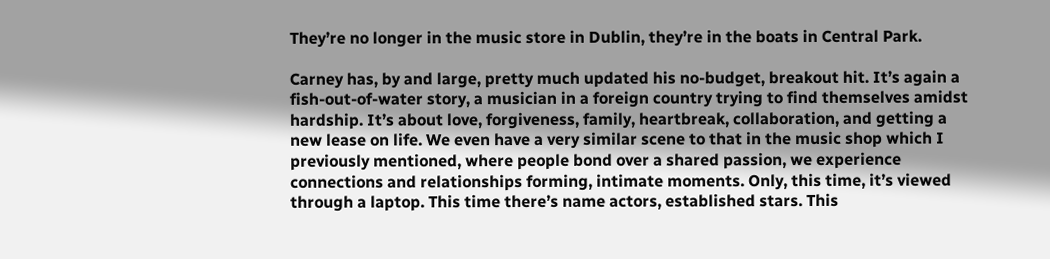They’re no longer in the music store in Dublin, they’re in the boats in Central Park.

Carney has, by and large, pretty much updated his no-budget, breakout hit. It’s again a fish-out-of-water story, a musician in a foreign country trying to find themselves amidst hardship. It’s about love, forgiveness, family, heartbreak, collaboration, and getting a new lease on life. We even have a very similar scene to that in the music shop which I previously mentioned, where people bond over a shared passion, we experience connections and relationships forming, intimate moments. Only, this time, it’s viewed through a laptop. This time there’s name actors, established stars. This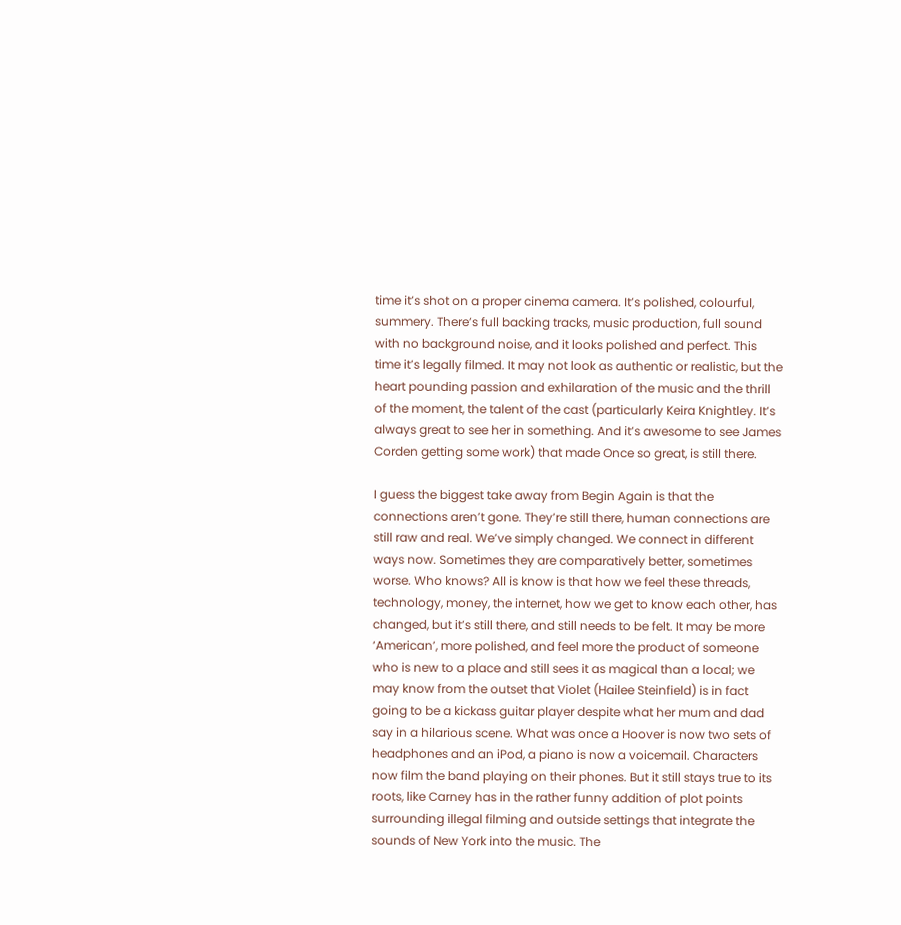time it’s shot on a proper cinema camera. It’s polished, colourful, summery. There’s full backing tracks, music production, full sound with no background noise, and it looks polished and perfect. This time it’s legally filmed. It may not look as authentic or realistic, but the heart pounding passion and exhilaration of the music and the thrill of the moment, the talent of the cast (particularly Keira Knightley. It’s always great to see her in something. And it’s awesome to see James Corden getting some work) that made Once so great, is still there.

I guess the biggest take away from Begin Again is that the connections aren’t gone. They’re still there, human connections are still raw and real. We’ve simply changed. We connect in different ways now. Sometimes they are comparatively better, sometimes worse. Who knows? All is know is that how we feel these threads, technology, money, the internet, how we get to know each other, has changed, but it’s still there, and still needs to be felt. It may be more ‘American’, more polished, and feel more the product of someone who is new to a place and still sees it as magical than a local; we may know from the outset that Violet (Hailee Steinfield) is in fact going to be a kickass guitar player despite what her mum and dad say in a hilarious scene. What was once a Hoover is now two sets of headphones and an iPod, a piano is now a voicemail. Characters now film the band playing on their phones. But it still stays true to its roots, like Carney has in the rather funny addition of plot points surrounding illegal filming and outside settings that integrate the sounds of New York into the music. The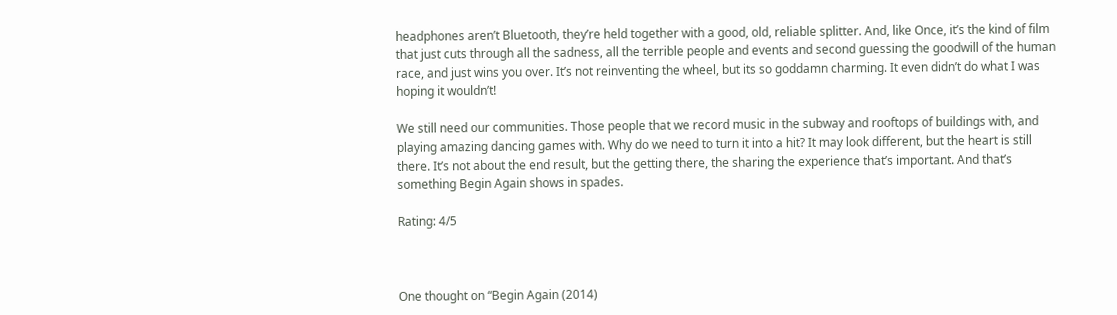headphones aren’t Bluetooth, they’re held together with a good, old, reliable splitter. And, like Once, it’s the kind of film that just cuts through all the sadness, all the terrible people and events and second guessing the goodwill of the human race, and just wins you over. It’s not reinventing the wheel, but its so goddamn charming. It even didn’t do what I was hoping it wouldn’t!

We still need our communities. Those people that we record music in the subway and rooftops of buildings with, and playing amazing dancing games with. Why do we need to turn it into a hit? It may look different, but the heart is still there. It’s not about the end result, but the getting there, the sharing the experience that’s important. And that’s something Begin Again shows in spades.

Rating: 4/5



One thought on “Begin Again (2014)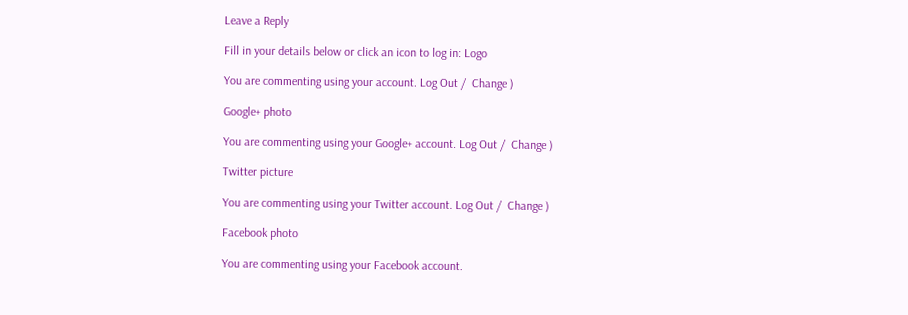Leave a Reply

Fill in your details below or click an icon to log in: Logo

You are commenting using your account. Log Out /  Change )

Google+ photo

You are commenting using your Google+ account. Log Out /  Change )

Twitter picture

You are commenting using your Twitter account. Log Out /  Change )

Facebook photo

You are commenting using your Facebook account.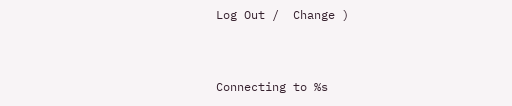Log Out /  Change )


Connecting to %s